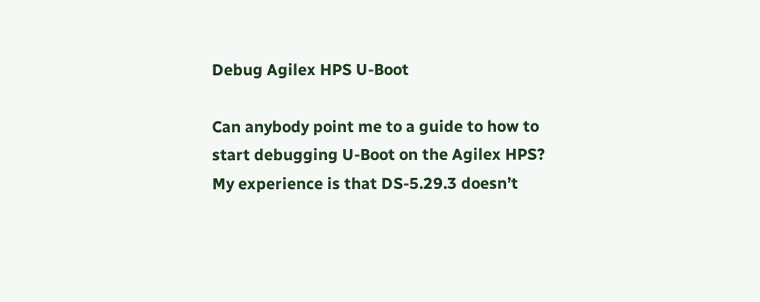Debug Agilex HPS U-Boot

Can anybody point me to a guide to how to start debugging U-Boot on the Agilex HPS?
My experience is that DS-5.29.3 doesn’t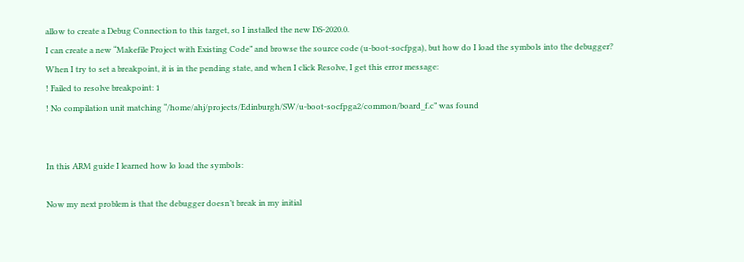allow to create a Debug Connection to this target, so I installed the new DS-2020.0.
I can create a new “Makefile Project with Existing Code” and browse the source code (u-boot-socfpga), but how do I load the symbols into the debugger?
When I try to set a breakpoint, it is in the pending state, and when I click Resolve, I get this error message:
! Failed to resolve breakpoint: 1
! No compilation unit matching “/home/ahj/projects/Edinburgh/SW/u-boot-socfpga2/common/board_f.c” was found


In this ARM guide I learned how lo load the symbols:

Now my next problem is that the debugger doesn’t break in my initial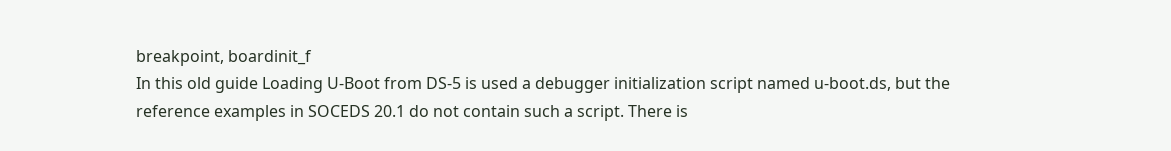breakpoint, boardinit_f
In this old guide Loading U-Boot from DS-5 is used a debugger initialization script named u-boot.ds, but the reference examples in SOCEDS 20.1 do not contain such a script. There is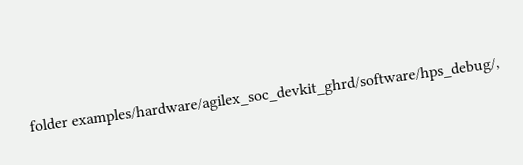folder examples/hardware/agilex_soc_devkit_ghrd/software/hps_debug/,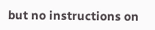but no instructions on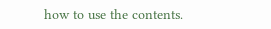how to use the contents.